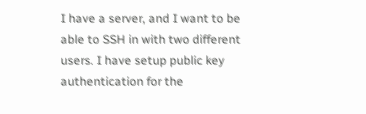I have a server, and I want to be able to SSH in with two different users. I have setup public key authentication for the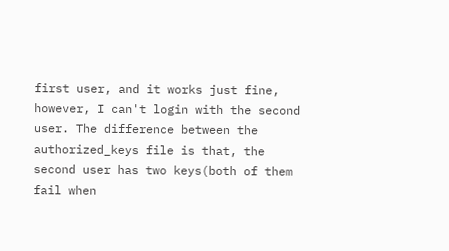first user, and it works just fine, however, I can't login with the second user. The difference between the authorized_keys file is that, the second user has two keys(both of them fail when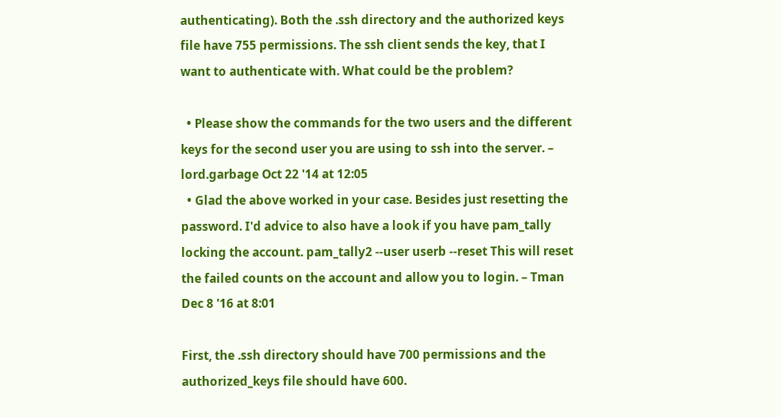authenticating). Both the .ssh directory and the authorized keys file have 755 permissions. The ssh client sends the key, that I want to authenticate with. What could be the problem?

  • Please show the commands for the two users and the different keys for the second user you are using to ssh into the server. – lord.garbage Oct 22 '14 at 12:05
  • Glad the above worked in your case. Besides just resetting the password. I'd advice to also have a look if you have pam_tally locking the account. pam_tally2 --user userb --reset This will reset the failed counts on the account and allow you to login. – Tman Dec 8 '16 at 8:01

First, the .ssh directory should have 700 permissions and the authorized_keys file should have 600.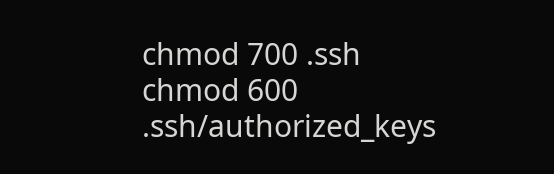chmod 700 .ssh
chmod 600 .ssh/authorized_keys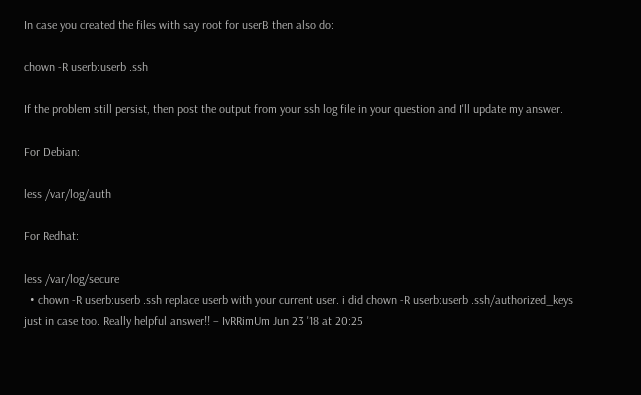In case you created the files with say root for userB then also do:

chown -R userb:userb .ssh

If the problem still persist, then post the output from your ssh log file in your question and I'll update my answer.

For Debian:

less /var/log/auth

For Redhat:

less /var/log/secure
  • chown -R userb:userb .ssh replace userb with your current user. i did chown -R userb:userb .ssh/authorized_keys just in case too. Really helpful answer!! – IvRRimUm Jun 23 '18 at 20:25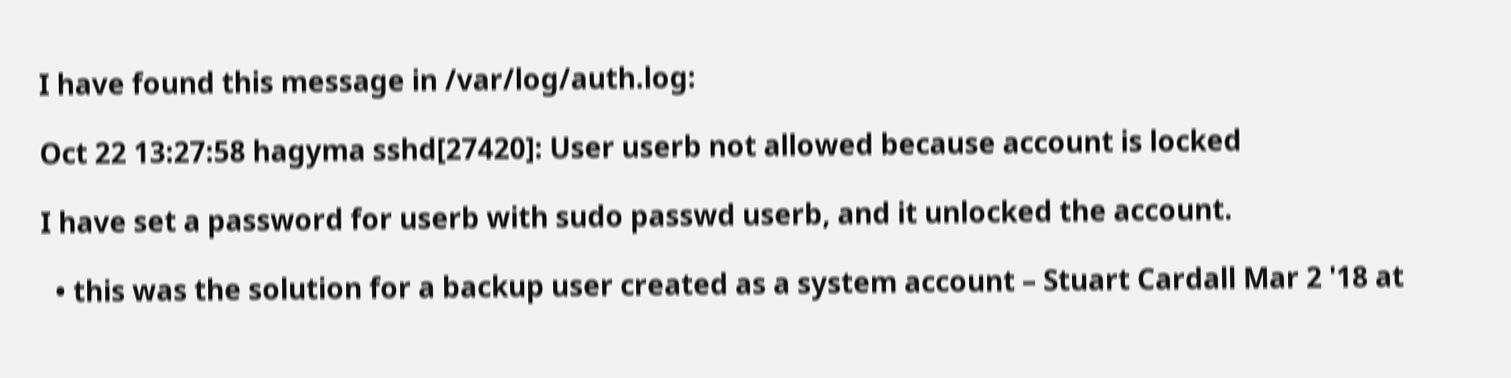I have found this message in /var/log/auth.log:

Oct 22 13:27:58 hagyma sshd[27420]: User userb not allowed because account is locked

I have set a password for userb with sudo passwd userb, and it unlocked the account.

  • this was the solution for a backup user created as a system account – Stuart Cardall Mar 2 '18 at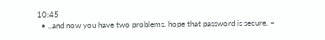10:45
  • ..and now you have two problems. hope that password is secure. –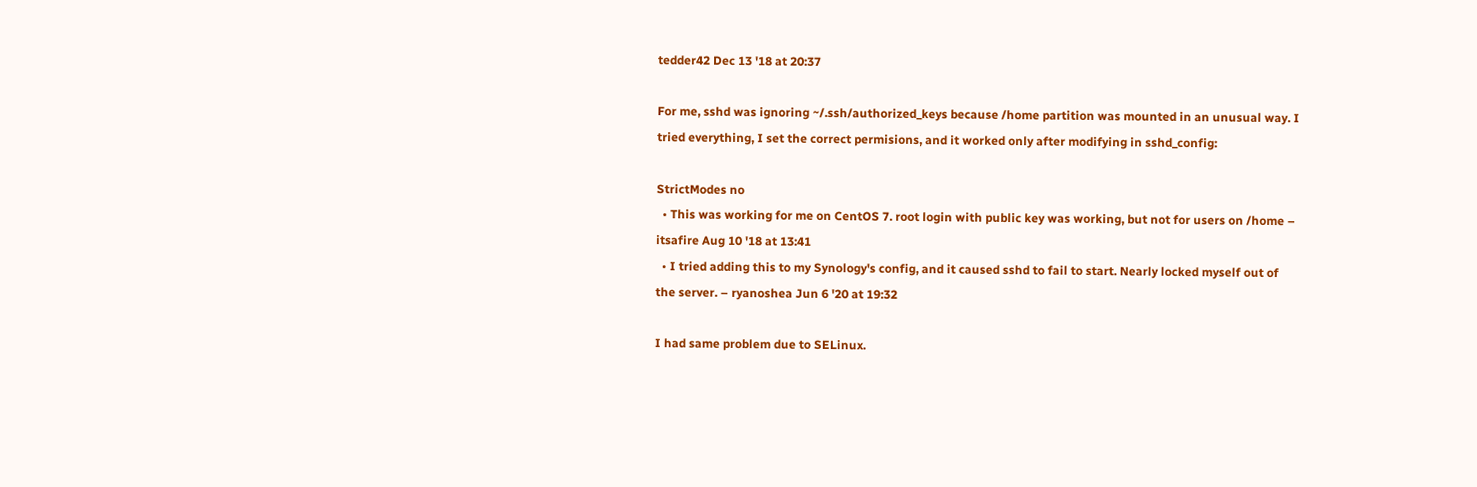tedder42 Dec 13 '18 at 20:37

For me, sshd was ignoring ~/.ssh/authorized_keys because /home partition was mounted in an unusual way. I tried everything, I set the correct permisions, and it worked only after modifying in sshd_config:

StrictModes no
  • This was working for me on CentOS 7. root login with public key was working, but not for users on /home – itsafire Aug 10 '18 at 13:41
  • I tried adding this to my Synology's config, and it caused sshd to fail to start. Nearly locked myself out of the server. – ryanoshea Jun 6 '20 at 19:32

I had same problem due to SELinux.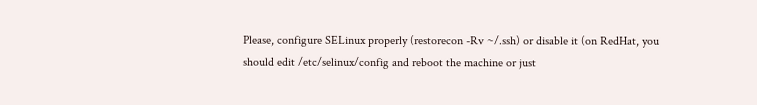Please, configure SELinux properly (restorecon -Rv ~/.ssh) or disable it (on RedHat, you should edit /etc/selinux/config and reboot the machine or just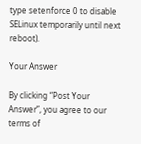type setenforce 0 to disable SELinux temporarily until next reboot).

Your Answer

By clicking “Post Your Answer”, you agree to our terms of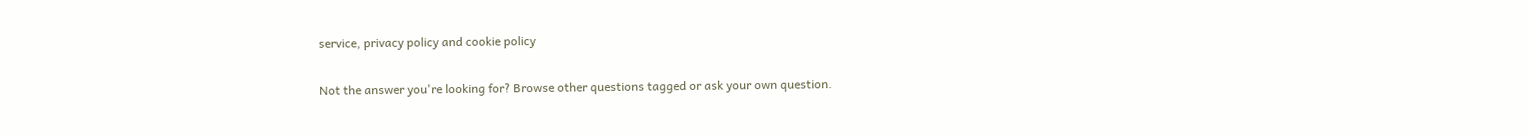service, privacy policy and cookie policy

Not the answer you're looking for? Browse other questions tagged or ask your own question.